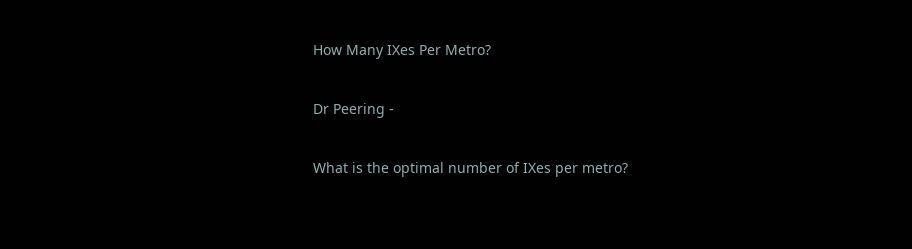How Many IXes Per Metro?

Dr Peering -

What is the optimal number of IXes per metro?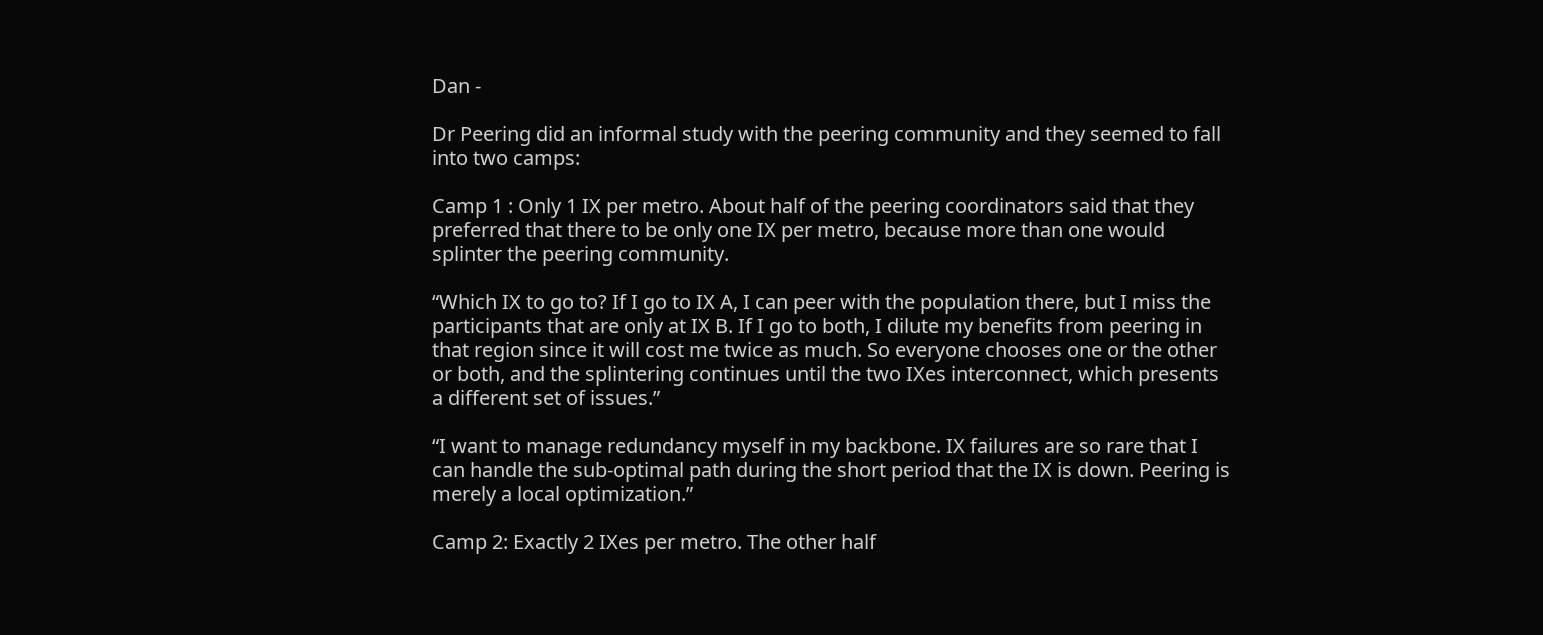Dan -

Dr Peering did an informal study with the peering community and they seemed to fall into two camps:

Camp 1 : Only 1 IX per metro. About half of the peering coordinators said that they preferred that there to be only one IX per metro, because more than one would splinter the peering community.

“Which IX to go to? If I go to IX A, I can peer with the population there, but I miss the participants that are only at IX B. If I go to both, I dilute my benefits from peering in that region since it will cost me twice as much. So everyone chooses one or the other or both, and the splintering continues until the two IXes interconnect, which presents a different set of issues.”

“I want to manage redundancy myself in my backbone. IX failures are so rare that I can handle the sub-optimal path during the short period that the IX is down. Peering is merely a local optimization.”

Camp 2: Exactly 2 IXes per metro. The other half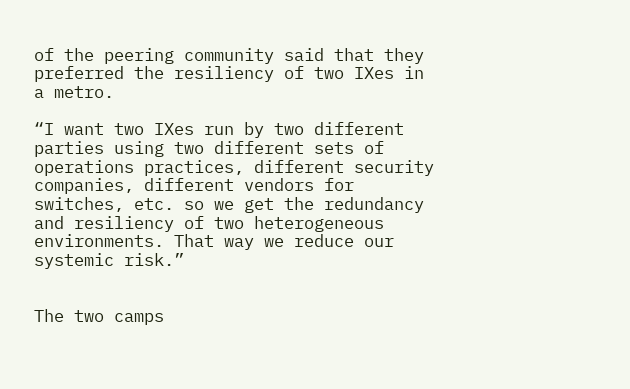of the peering community said that they preferred the resiliency of two IXes in a metro.

“I want two IXes run by two different parties using two different sets of operations practices, different security companies, different vendors for switches, etc. so we get the redundancy and resiliency of two heterogeneous environments. That way we reduce our systemic risk.”


The two camps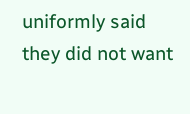uniformly said they did not want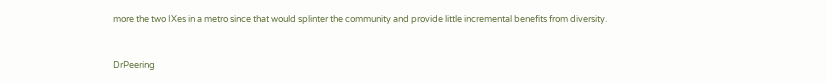more the two IXes in a metro since that would splinter the community and provide little incremental benefits from diversity.


DrPeering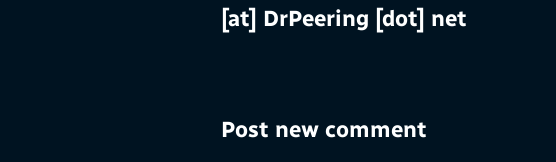[at] DrPeering [dot] net


Post new comment